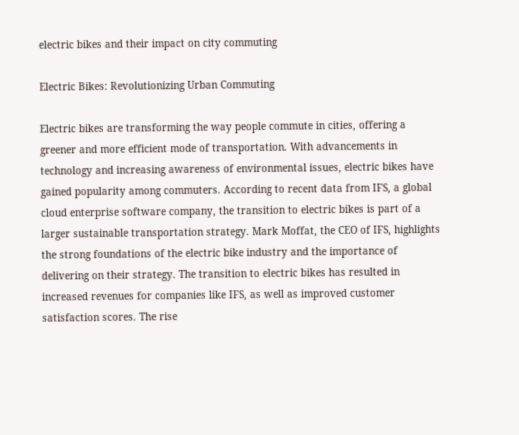electric bikes and their impact on city commuting

Electric Bikes: Revolutionizing Urban Commuting

Electric bikes are transforming the way people commute in cities, offering a greener and more efficient mode of transportation. With advancements in technology and increasing awareness of environmental issues, electric bikes have gained popularity among commuters. According to recent data from IFS, a global cloud enterprise software company, the transition to electric bikes is part of a larger sustainable transportation strategy. Mark Moffat, the CEO of IFS, highlights the strong foundations of the electric bike industry and the importance of delivering on their strategy. The transition to electric bikes has resulted in increased revenues for companies like IFS, as well as improved customer satisfaction scores. The rise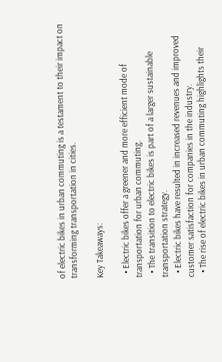of electric bikes in urban commuting is a testament to their impact on transforming transportation in cities.

Key Takeaways:

  • Electric bikes offer a greener and more efficient mode of transportation for urban commuting.
  • The transition to electric bikes is part of a larger sustainable transportation strategy.
  • Electric bikes have resulted in increased revenues and improved customer satisfaction for companies in the industry.
  • The rise of electric bikes in urban commuting highlights their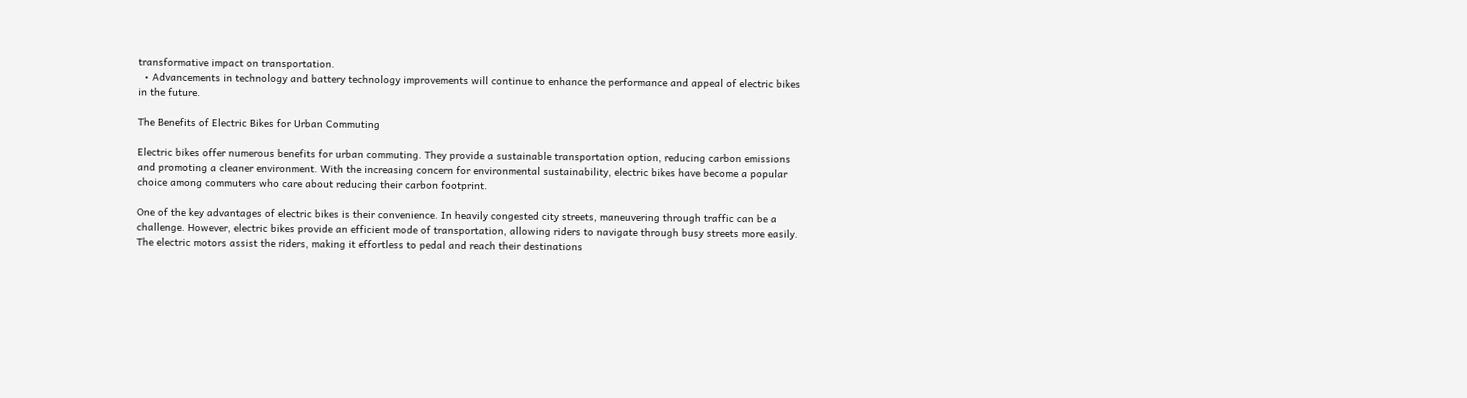transformative impact on transportation.
  • Advancements in technology and battery technology improvements will continue to enhance the performance and appeal of electric bikes in the future.

The Benefits of Electric Bikes for Urban Commuting

Electric bikes offer numerous benefits for urban commuting. They provide a sustainable transportation option, reducing carbon emissions and promoting a cleaner environment. With the increasing concern for environmental sustainability, electric bikes have become a popular choice among commuters who care about reducing their carbon footprint.

One of the key advantages of electric bikes is their convenience. In heavily congested city streets, maneuvering through traffic can be a challenge. However, electric bikes provide an efficient mode of transportation, allowing riders to navigate through busy streets more easily. The electric motors assist the riders, making it effortless to pedal and reach their destinations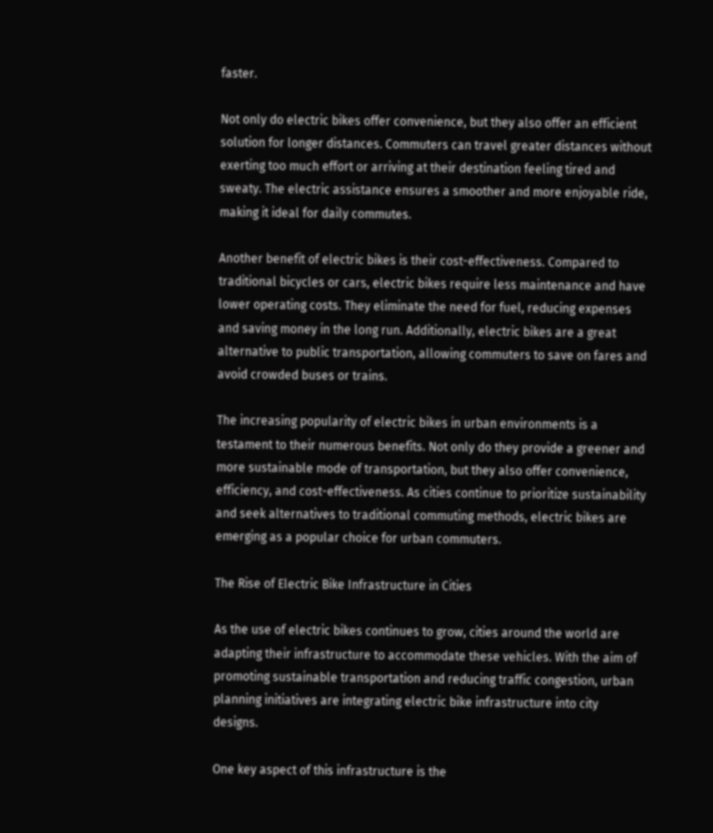faster.

Not only do electric bikes offer convenience, but they also offer an efficient solution for longer distances. Commuters can travel greater distances without exerting too much effort or arriving at their destination feeling tired and sweaty. The electric assistance ensures a smoother and more enjoyable ride, making it ideal for daily commutes.

Another benefit of electric bikes is their cost-effectiveness. Compared to traditional bicycles or cars, electric bikes require less maintenance and have lower operating costs. They eliminate the need for fuel, reducing expenses and saving money in the long run. Additionally, electric bikes are a great alternative to public transportation, allowing commuters to save on fares and avoid crowded buses or trains.

The increasing popularity of electric bikes in urban environments is a testament to their numerous benefits. Not only do they provide a greener and more sustainable mode of transportation, but they also offer convenience, efficiency, and cost-effectiveness. As cities continue to prioritize sustainability and seek alternatives to traditional commuting methods, electric bikes are emerging as a popular choice for urban commuters.

The Rise of Electric Bike Infrastructure in Cities

As the use of electric bikes continues to grow, cities around the world are adapting their infrastructure to accommodate these vehicles. With the aim of promoting sustainable transportation and reducing traffic congestion, urban planning initiatives are integrating electric bike infrastructure into city designs.

One key aspect of this infrastructure is the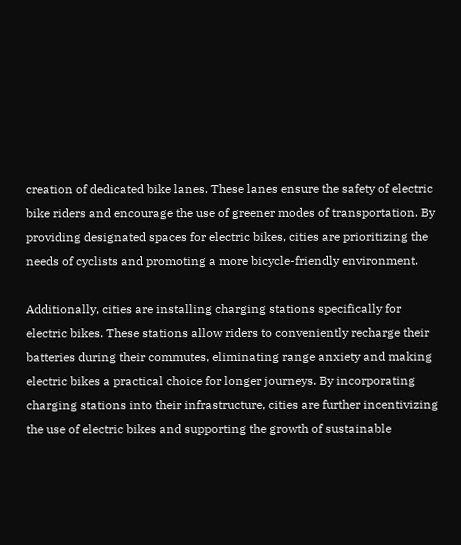creation of dedicated bike lanes. These lanes ensure the safety of electric bike riders and encourage the use of greener modes of transportation. By providing designated spaces for electric bikes, cities are prioritizing the needs of cyclists and promoting a more bicycle-friendly environment.

Additionally, cities are installing charging stations specifically for electric bikes. These stations allow riders to conveniently recharge their batteries during their commutes, eliminating range anxiety and making electric bikes a practical choice for longer journeys. By incorporating charging stations into their infrastructure, cities are further incentivizing the use of electric bikes and supporting the growth of sustainable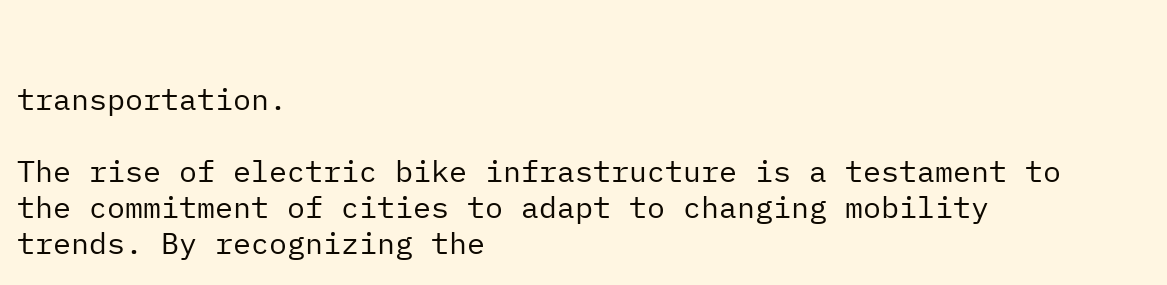transportation.

The rise of electric bike infrastructure is a testament to the commitment of cities to adapt to changing mobility trends. By recognizing the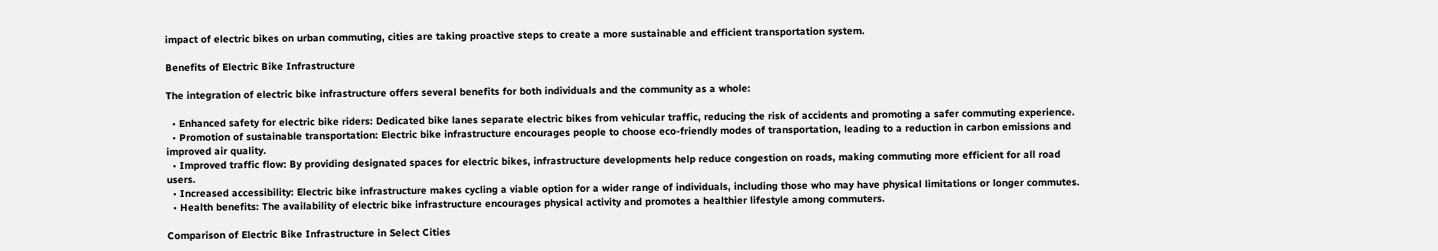impact of electric bikes on urban commuting, cities are taking proactive steps to create a more sustainable and efficient transportation system.

Benefits of Electric Bike Infrastructure

The integration of electric bike infrastructure offers several benefits for both individuals and the community as a whole:

  • Enhanced safety for electric bike riders: Dedicated bike lanes separate electric bikes from vehicular traffic, reducing the risk of accidents and promoting a safer commuting experience.
  • Promotion of sustainable transportation: Electric bike infrastructure encourages people to choose eco-friendly modes of transportation, leading to a reduction in carbon emissions and improved air quality.
  • Improved traffic flow: By providing designated spaces for electric bikes, infrastructure developments help reduce congestion on roads, making commuting more efficient for all road users.
  • Increased accessibility: Electric bike infrastructure makes cycling a viable option for a wider range of individuals, including those who may have physical limitations or longer commutes.
  • Health benefits: The availability of electric bike infrastructure encourages physical activity and promotes a healthier lifestyle among commuters.

Comparison of Electric Bike Infrastructure in Select Cities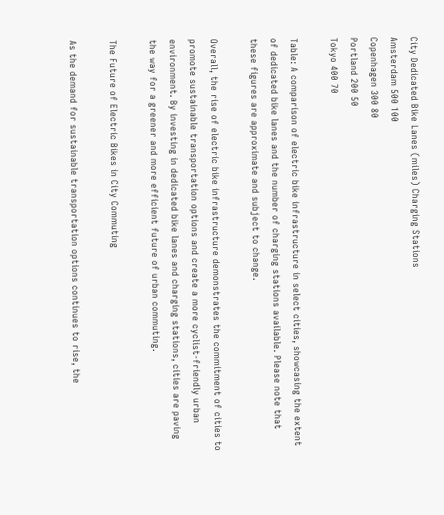City Dedicated Bike Lanes (miles) Charging Stations
Amsterdam 500 100
Copenhagen 300 80
Portland 200 50
Tokyo 400 70

Table: A comparison of electric bike infrastructure in select cities, showcasing the extent of dedicated bike lanes and the number of charging stations available. Please note that these figures are approximate and subject to change.

Overall, the rise of electric bike infrastructure demonstrates the commitment of cities to promote sustainable transportation options and create a more cyclist-friendly urban environment. By investing in dedicated bike lanes and charging stations, cities are paving the way for a greener and more efficient future of urban commuting.

The Future of Electric Bikes in City Commuting

As the demand for sustainable transportation options continues to rise, the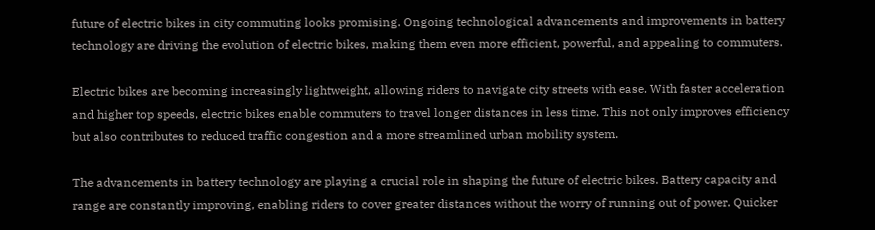future of electric bikes in city commuting looks promising. Ongoing technological advancements and improvements in battery technology are driving the evolution of electric bikes, making them even more efficient, powerful, and appealing to commuters.

Electric bikes are becoming increasingly lightweight, allowing riders to navigate city streets with ease. With faster acceleration and higher top speeds, electric bikes enable commuters to travel longer distances in less time. This not only improves efficiency but also contributes to reduced traffic congestion and a more streamlined urban mobility system.

The advancements in battery technology are playing a crucial role in shaping the future of electric bikes. Battery capacity and range are constantly improving, enabling riders to cover greater distances without the worry of running out of power. Quicker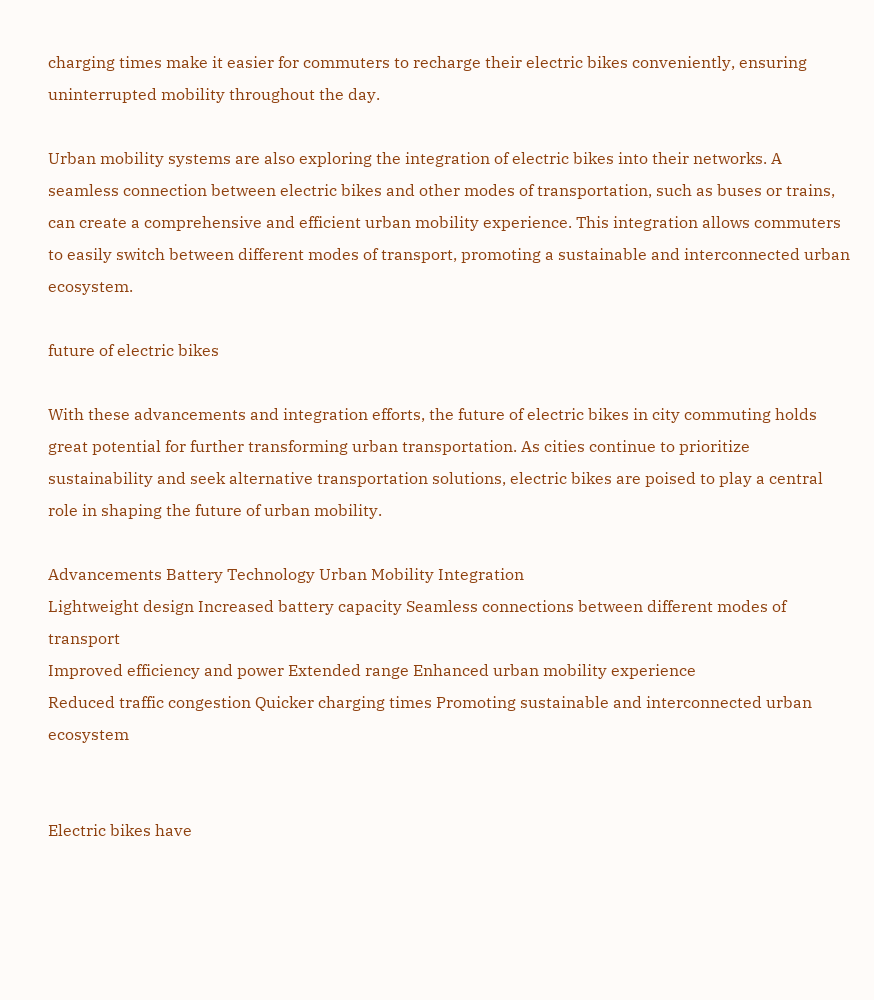charging times make it easier for commuters to recharge their electric bikes conveniently, ensuring uninterrupted mobility throughout the day.

Urban mobility systems are also exploring the integration of electric bikes into their networks. A seamless connection between electric bikes and other modes of transportation, such as buses or trains, can create a comprehensive and efficient urban mobility experience. This integration allows commuters to easily switch between different modes of transport, promoting a sustainable and interconnected urban ecosystem.

future of electric bikes

With these advancements and integration efforts, the future of electric bikes in city commuting holds great potential for further transforming urban transportation. As cities continue to prioritize sustainability and seek alternative transportation solutions, electric bikes are poised to play a central role in shaping the future of urban mobility.

Advancements Battery Technology Urban Mobility Integration
Lightweight design Increased battery capacity Seamless connections between different modes of transport
Improved efficiency and power Extended range Enhanced urban mobility experience
Reduced traffic congestion Quicker charging times Promoting sustainable and interconnected urban ecosystem


Electric bikes have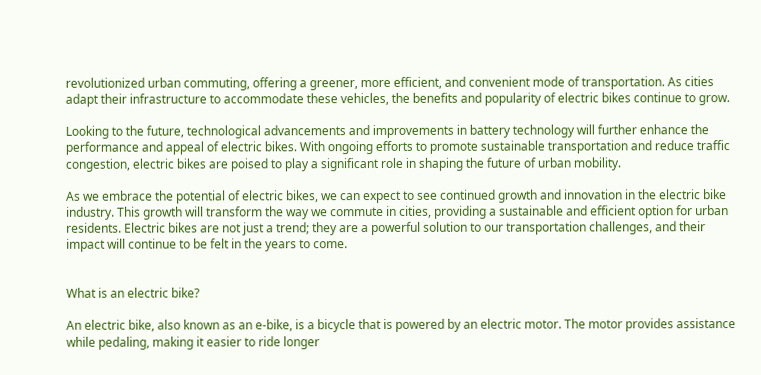revolutionized urban commuting, offering a greener, more efficient, and convenient mode of transportation. As cities adapt their infrastructure to accommodate these vehicles, the benefits and popularity of electric bikes continue to grow.

Looking to the future, technological advancements and improvements in battery technology will further enhance the performance and appeal of electric bikes. With ongoing efforts to promote sustainable transportation and reduce traffic congestion, electric bikes are poised to play a significant role in shaping the future of urban mobility.

As we embrace the potential of electric bikes, we can expect to see continued growth and innovation in the electric bike industry. This growth will transform the way we commute in cities, providing a sustainable and efficient option for urban residents. Electric bikes are not just a trend; they are a powerful solution to our transportation challenges, and their impact will continue to be felt in the years to come.


What is an electric bike?

An electric bike, also known as an e-bike, is a bicycle that is powered by an electric motor. The motor provides assistance while pedaling, making it easier to ride longer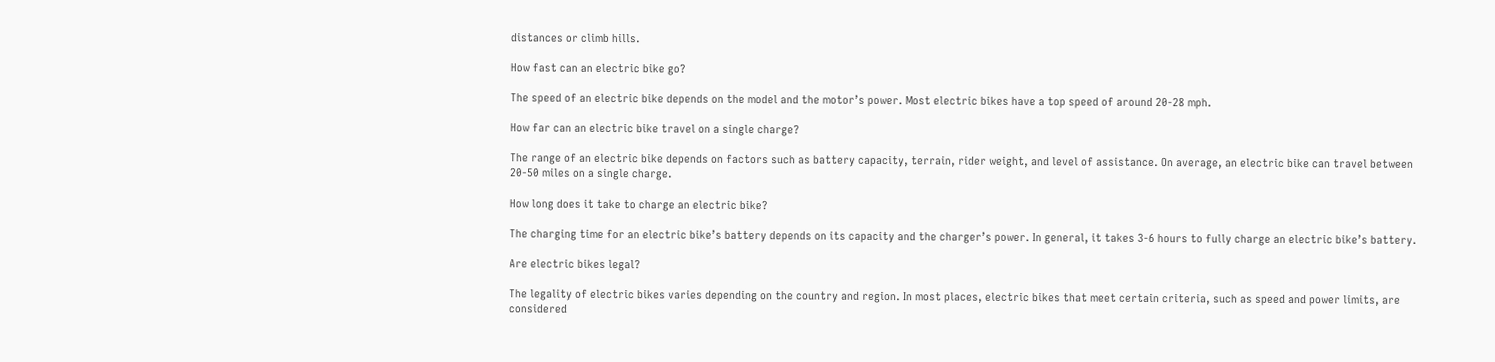distances or climb hills.

How fast can an electric bike go?

The speed of an electric bike depends on the model and the motor’s power. Most electric bikes have a top speed of around 20-28 mph.

How far can an electric bike travel on a single charge?

The range of an electric bike depends on factors such as battery capacity, terrain, rider weight, and level of assistance. On average, an electric bike can travel between 20-50 miles on a single charge.

How long does it take to charge an electric bike?

The charging time for an electric bike’s battery depends on its capacity and the charger’s power. In general, it takes 3-6 hours to fully charge an electric bike’s battery.

Are electric bikes legal?

The legality of electric bikes varies depending on the country and region. In most places, electric bikes that meet certain criteria, such as speed and power limits, are considered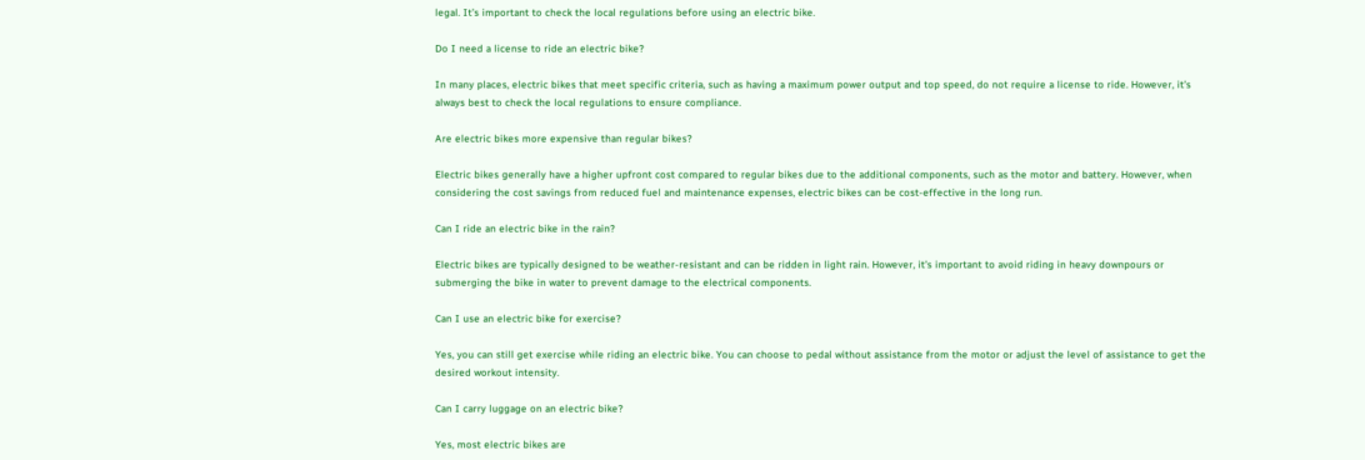legal. It’s important to check the local regulations before using an electric bike.

Do I need a license to ride an electric bike?

In many places, electric bikes that meet specific criteria, such as having a maximum power output and top speed, do not require a license to ride. However, it’s always best to check the local regulations to ensure compliance.

Are electric bikes more expensive than regular bikes?

Electric bikes generally have a higher upfront cost compared to regular bikes due to the additional components, such as the motor and battery. However, when considering the cost savings from reduced fuel and maintenance expenses, electric bikes can be cost-effective in the long run.

Can I ride an electric bike in the rain?

Electric bikes are typically designed to be weather-resistant and can be ridden in light rain. However, it’s important to avoid riding in heavy downpours or submerging the bike in water to prevent damage to the electrical components.

Can I use an electric bike for exercise?

Yes, you can still get exercise while riding an electric bike. You can choose to pedal without assistance from the motor or adjust the level of assistance to get the desired workout intensity.

Can I carry luggage on an electric bike?

Yes, most electric bikes are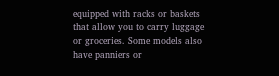equipped with racks or baskets that allow you to carry luggage or groceries. Some models also have panniers or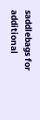saddlebags for additional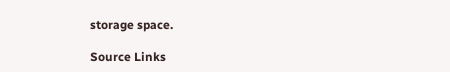storage space.

Source Links